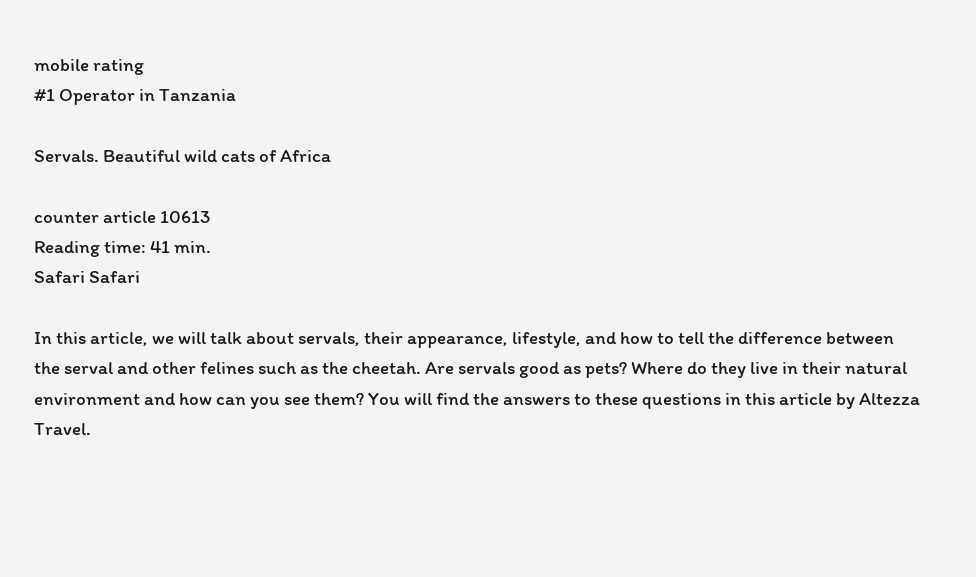mobile rating
#1 Operator in Tanzania

Servals. Beautiful wild cats of Africa

counter article 10613
Reading time: 41 min.
Safari Safari

In this article, we will talk about servals, their appearance, lifestyle, and how to tell the difference between the serval and other felines such as the cheetah. Are servals good as pets? Where do they live in their natural environment and how can you see them? You will find the answers to these questions in this article by Altezza Travel.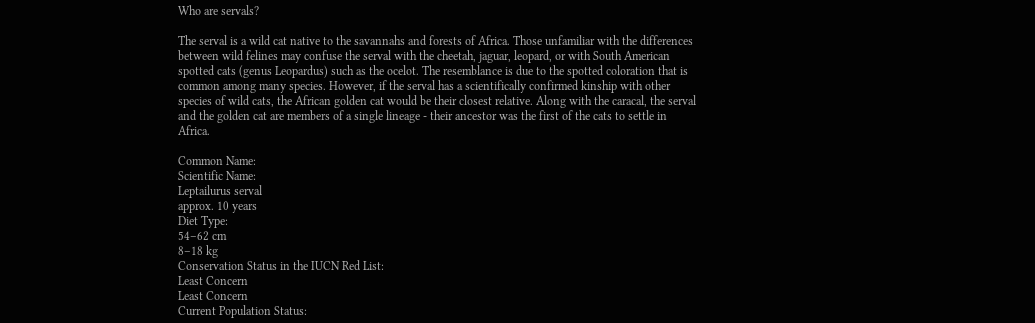Who are servals?

The serval is a wild cat native to the savannahs and forests of Africa. Those unfamiliar with the differences between wild felines may confuse the serval with the cheetah, jaguar, leopard, or with South American spotted cats (genus Leopardus) such as the ocelot. The resemblance is due to the spotted coloration that is common among many species. However, if the serval has a scientifically confirmed kinship with other species of wild cats, the African golden cat would be their closest relative. Along with the caracal, the serval and the golden cat are members of a single lineage - their ancestor was the first of the cats to settle in Africa.

Common Name:
Scientific Name:
Leptailurus serval
approx. 10 years
Diet Type:
54–62 cm
8–18 kg
Conservation Status in the IUCN Red List:
Least Concern
Least Concern
Current Population Status: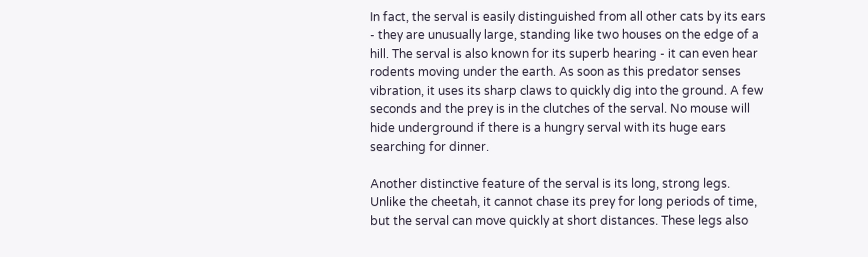In fact, the serval is easily distinguished from all other cats by its ears - they are unusually large, standing like two houses on the edge of a hill. The serval is also known for its superb hearing - it can even hear rodents moving under the earth. As soon as this predator senses vibration, it uses its sharp claws to quickly dig into the ground. A few seconds and the prey is in the clutches of the serval. No mouse will hide underground if there is a hungry serval with its huge ears searching for dinner.

Another distinctive feature of the serval is its long, strong legs. Unlike the cheetah, it cannot chase its prey for long periods of time, but the serval can move quickly at short distances. These legs also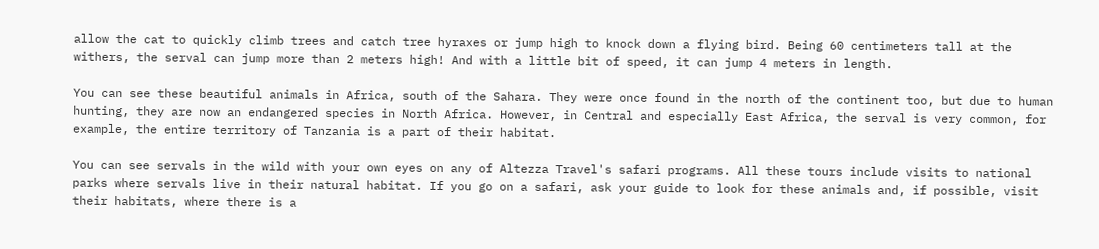allow the cat to quickly climb trees and catch tree hyraxes or jump high to knock down a flying bird. Being 60 centimeters tall at the withers, the serval can jump more than 2 meters high! And with a little bit of speed, it can jump 4 meters in length.

You can see these beautiful animals in Africa, south of the Sahara. They were once found in the north of the continent too, but due to human hunting, they are now an endangered species in North Africa. However, in Central and especially East Africa, the serval is very common, for example, the entire territory of Tanzania is a part of their habitat.

You can see servals in the wild with your own eyes on any of Altezza Travel's safari programs. All these tours include visits to national parks where servals live in their natural habitat. If you go on a safari, ask your guide to look for these animals and, if possible, visit their habitats, where there is a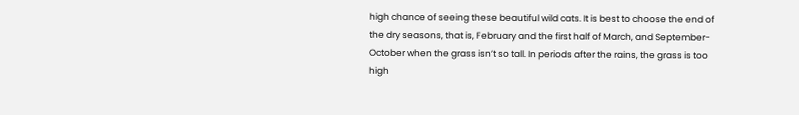high chance of seeing these beautiful wild cats. It is best to choose the end of the dry seasons, that is, February and the first half of March, and September-October when the grass isn’t so tall. In periods after the rains, the grass is too high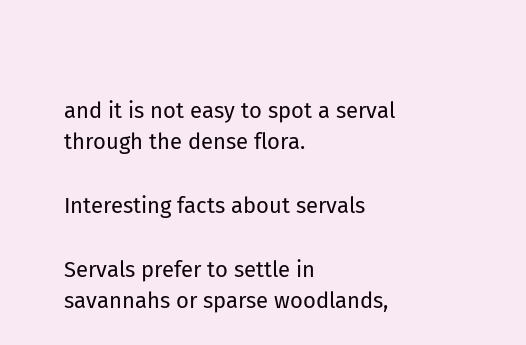and it is not easy to spot a serval through the dense flora.

Interesting facts about servals

Servals prefer to settle in savannahs or sparse woodlands,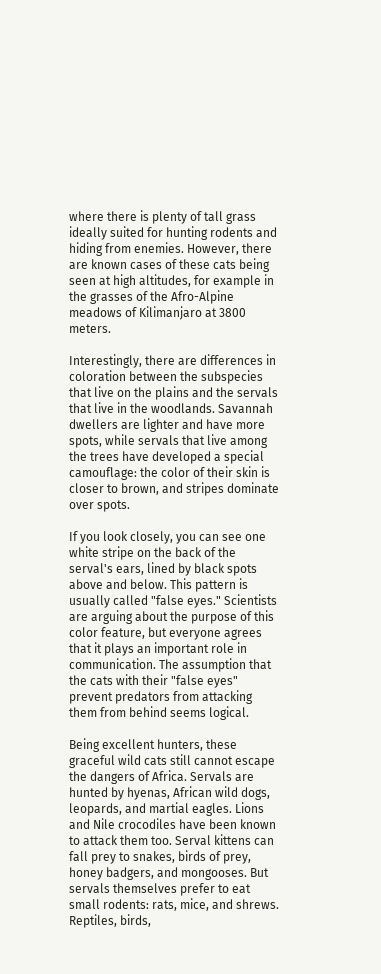where there is plenty of tall grass ideally suited for hunting rodents and hiding from enemies. However, there are known cases of these cats being seen at high altitudes, for example in the grasses of the Afro-Alpine meadows of Kilimanjaro at 3800 meters.

Interestingly, there are differences in coloration between the subspecies that live on the plains and the servals that live in the woodlands. Savannah dwellers are lighter and have more spots, while servals that live among the trees have developed a special camouflage: the color of their skin is closer to brown, and stripes dominate over spots.

If you look closely, you can see one white stripe on the back of the serval's ears, lined by black spots above and below. This pattern is usually called "false eyes." Scientists are arguing about the purpose of this color feature, but everyone agrees that it plays an important role in communication. The assumption that the cats with their "false eyes" prevent predators from attacking them from behind seems logical.

Being excellent hunters, these graceful wild cats still cannot escape the dangers of Africa. Servals are hunted by hyenas, African wild dogs, leopards, and martial eagles. Lions and Nile crocodiles have been known to attack them too. Serval kittens can fall prey to snakes, birds of prey, honey badgers, and mongooses. But servals themselves prefer to eat small rodents: rats, mice, and shrews. Reptiles, birds,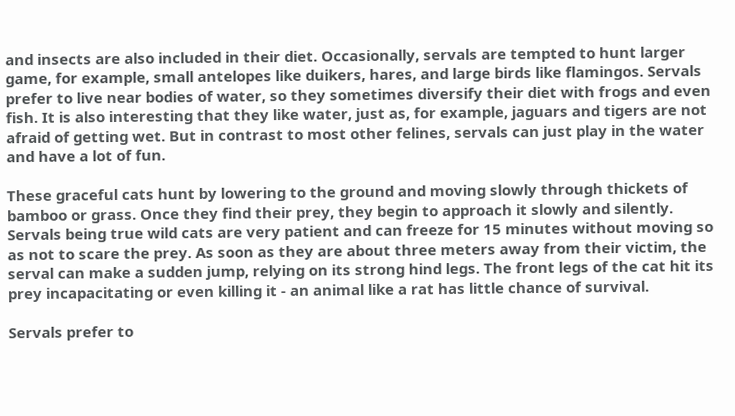and insects are also included in their diet. Occasionally, servals are tempted to hunt larger game, for example, small antelopes like duikers, hares, and large birds like flamingos. Servals prefer to live near bodies of water, so they sometimes diversify their diet with frogs and even fish. It is also interesting that they like water, just as, for example, jaguars and tigers are not afraid of getting wet. But in contrast to most other felines, servals can just play in the water and have a lot of fun.

These graceful cats hunt by lowering to the ground and moving slowly through thickets of bamboo or grass. Once they find their prey, they begin to approach it slowly and silently. Servals being true wild cats are very patient and can freeze for 15 minutes without moving so as not to scare the prey. As soon as they are about three meters away from their victim, the serval can make a sudden jump, relying on its strong hind legs. The front legs of the cat hit its prey incapacitating or even killing it - an animal like a rat has little chance of survival.

Servals prefer to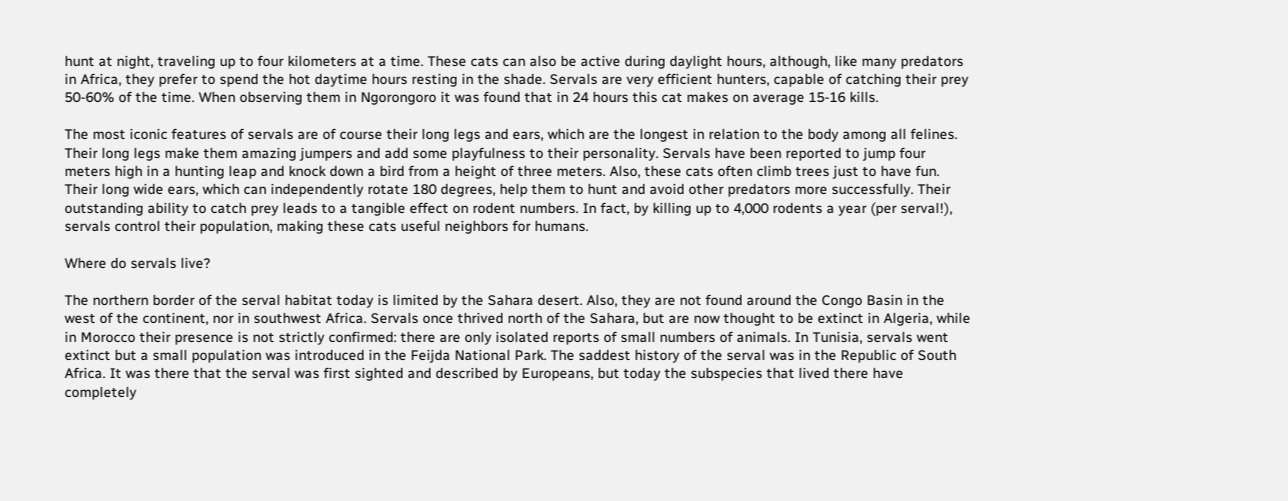hunt at night, traveling up to four kilometers at a time. These cats can also be active during daylight hours, although, like many predators in Africa, they prefer to spend the hot daytime hours resting in the shade. Servals are very efficient hunters, capable of catching their prey 50-60% of the time. When observing them in Ngorongoro it was found that in 24 hours this cat makes on average 15-16 kills.

The most iconic features of servals are of course their long legs and ears, which are the longest in relation to the body among all felines. Their long legs make them amazing jumpers and add some playfulness to their personality. Servals have been reported to jump four meters high in a hunting leap and knock down a bird from a height of three meters. Also, these cats often climb trees just to have fun. Their long wide ears, which can independently rotate 180 degrees, help them to hunt and avoid other predators more successfully. Their outstanding ability to catch prey leads to a tangible effect on rodent numbers. In fact, by killing up to 4,000 rodents a year (per serval!), servals control their population, making these cats useful neighbors for humans.

Where do servals live?

The northern border of the serval habitat today is limited by the Sahara desert. Also, they are not found around the Congo Basin in the west of the continent, nor in southwest Africa. Servals once thrived north of the Sahara, but are now thought to be extinct in Algeria, while in Morocco their presence is not strictly confirmed: there are only isolated reports of small numbers of animals. In Tunisia, servals went extinct but a small population was introduced in the Feijda National Park. The saddest history of the serval was in the Republic of South Africa. It was there that the serval was first sighted and described by Europeans, but today the subspecies that lived there have completely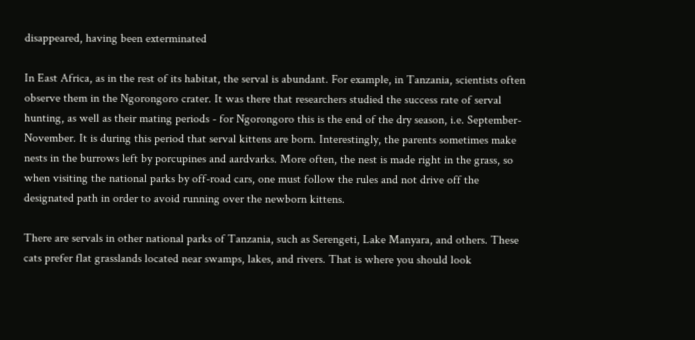disappeared, having been exterminated

In East Africa, as in the rest of its habitat, the serval is abundant. For example, in Tanzania, scientists often observe them in the Ngorongoro crater. It was there that researchers studied the success rate of serval hunting, as well as their mating periods - for Ngorongoro this is the end of the dry season, i.e. September-November. It is during this period that serval kittens are born. Interestingly, the parents sometimes make nests in the burrows left by porcupines and aardvarks. More often, the nest is made right in the grass, so when visiting the national parks by off-road cars, one must follow the rules and not drive off the designated path in order to avoid running over the newborn kittens.

There are servals in other national parks of Tanzania, such as Serengeti, Lake Manyara, and others. These cats prefer flat grasslands located near swamps, lakes, and rivers. That is where you should look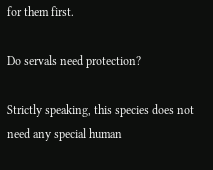for them first.

Do servals need protection?

Strictly speaking, this species does not need any special human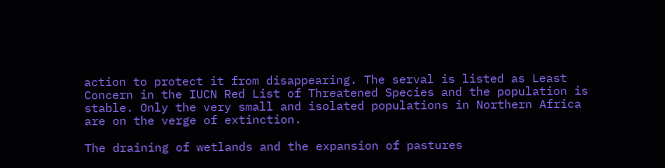action to protect it from disappearing. The serval is listed as Least Concern in the IUCN Red List of Threatened Species and the population is stable. Only the very small and isolated populations in Northern Africa are on the verge of extinction.

The draining of wetlands and the expansion of pastures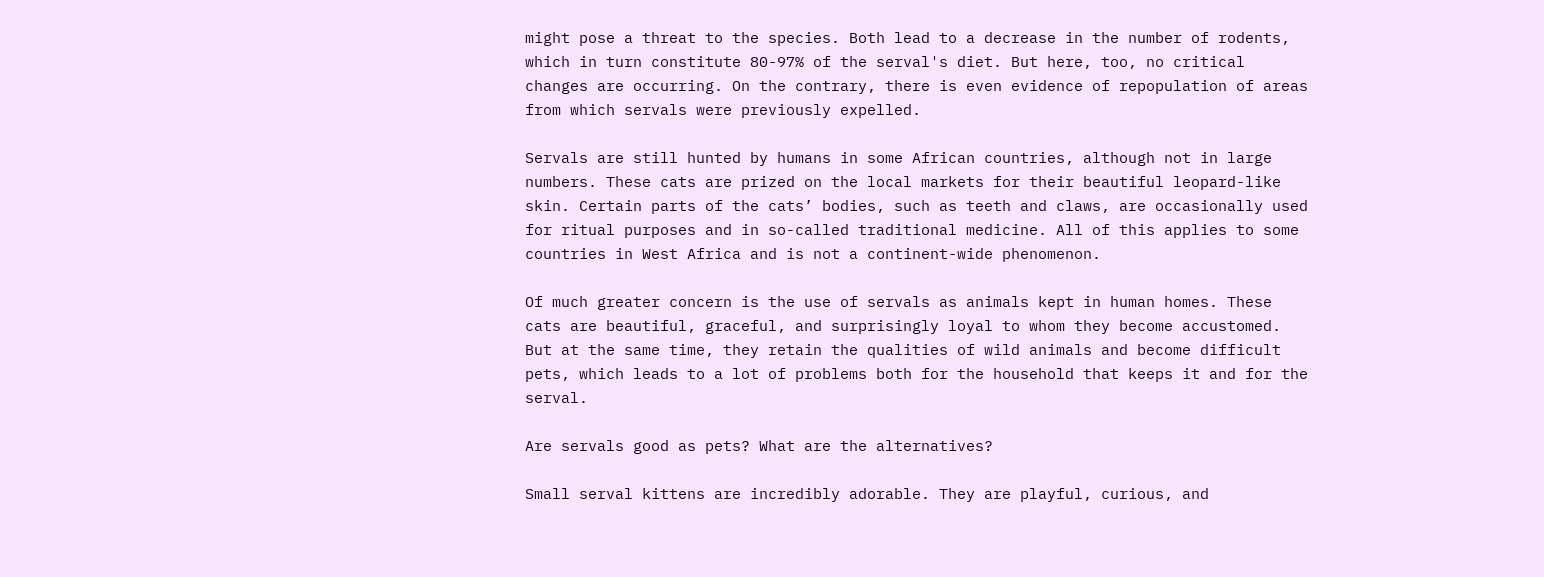might pose a threat to the species. Both lead to a decrease in the number of rodents, which in turn constitute 80-97% of the serval's diet. But here, too, no critical changes are occurring. On the contrary, there is even evidence of repopulation of areas from which servals were previously expelled.

Servals are still hunted by humans in some African countries, although not in large numbers. These cats are prized on the local markets for their beautiful leopard-like skin. Certain parts of the cats’ bodies, such as teeth and claws, are occasionally used for ritual purposes and in so-called traditional medicine. All of this applies to some countries in West Africa and is not a continent-wide phenomenon.

Of much greater concern is the use of servals as animals kept in human homes. These cats are beautiful, graceful, and surprisingly loyal to whom they become accustomed. But at the same time, they retain the qualities of wild animals and become difficult pets, which leads to a lot of problems both for the household that keeps it and for the serval.

Are servals good as pets? What are the alternatives?

Small serval kittens are incredibly adorable. They are playful, curious, and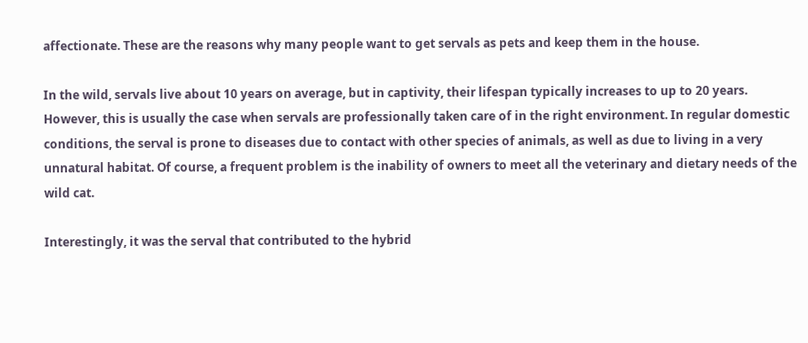affectionate. These are the reasons why many people want to get servals as pets and keep them in the house.

In the wild, servals live about 10 years on average, but in captivity, their lifespan typically increases to up to 20 years. However, this is usually the case when servals are professionally taken care of in the right environment. In regular domestic conditions, the serval is prone to diseases due to contact with other species of animals, as well as due to living in a very unnatural habitat. Of course, a frequent problem is the inability of owners to meet all the veterinary and dietary needs of the wild cat.

Interestingly, it was the serval that contributed to the hybrid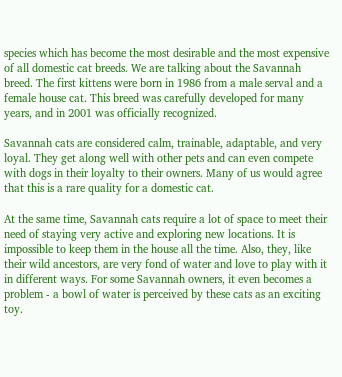species which has become the most desirable and the most expensive of all domestic cat breeds. We are talking about the Savannah breed. The first kittens were born in 1986 from a male serval and a female house cat. This breed was carefully developed for many years, and in 2001 was officially recognized.

Savannah cats are considered calm, trainable, adaptable, and very loyal. They get along well with other pets and can even compete with dogs in their loyalty to their owners. Many of us would agree that this is a rare quality for a domestic cat.

At the same time, Savannah cats require a lot of space to meet their need of staying very active and exploring new locations. It is impossible to keep them in the house all the time. Also, they, like their wild ancestors, are very fond of water and love to play with it in different ways. For some Savannah owners, it even becomes a problem - a bowl of water is perceived by these cats as an exciting toy.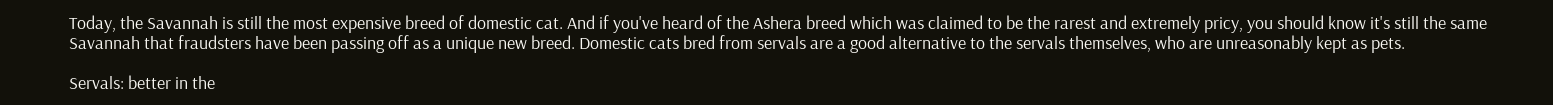Today, the Savannah is still the most expensive breed of domestic cat. And if you've heard of the Ashera breed which was claimed to be the rarest and extremely pricy, you should know it's still the same Savannah that fraudsters have been passing off as a unique new breed. Domestic cats bred from servals are a good alternative to the servals themselves, who are unreasonably kept as pets.

Servals: better in the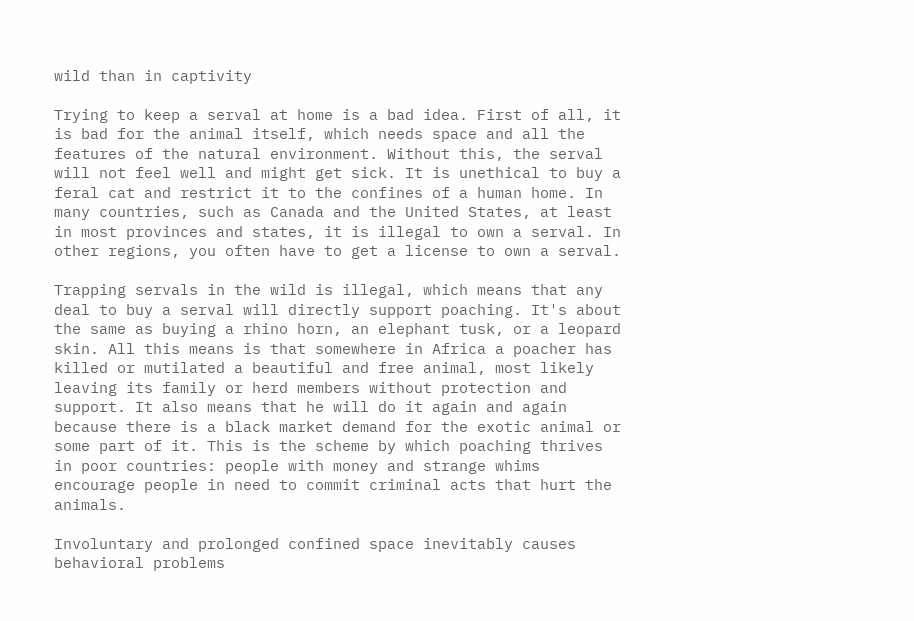wild than in captivity

Trying to keep a serval at home is a bad idea. First of all, it is bad for the animal itself, which needs space and all the features of the natural environment. Without this, the serval will not feel well and might get sick. It is unethical to buy a feral cat and restrict it to the confines of a human home. In many countries, such as Canada and the United States, at least in most provinces and states, it is illegal to own a serval. In other regions, you often have to get a license to own a serval.

Trapping servals in the wild is illegal, which means that any deal to buy a serval will directly support poaching. It's about the same as buying a rhino horn, an elephant tusk, or a leopard skin. All this means is that somewhere in Africa a poacher has killed or mutilated a beautiful and free animal, most likely leaving its family or herd members without protection and support. It also means that he will do it again and again because there is a black market demand for the exotic animal or some part of it. This is the scheme by which poaching thrives in poor countries: people with money and strange whims encourage people in need to commit criminal acts that hurt the animals.

Involuntary and prolonged confined space inevitably causes behavioral problems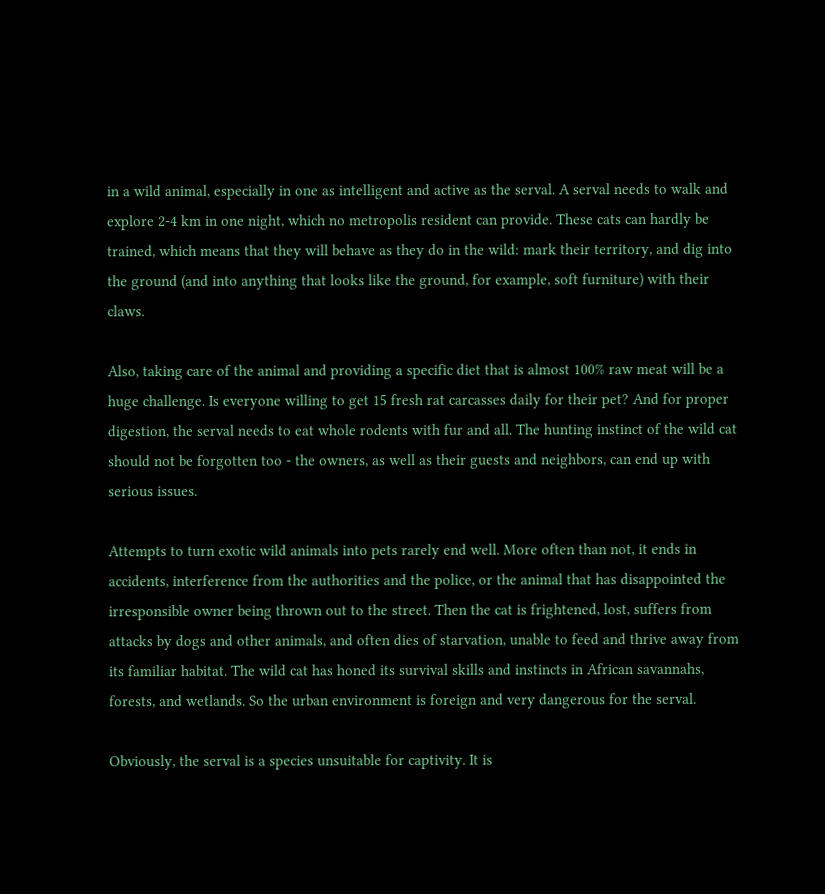in a wild animal, especially in one as intelligent and active as the serval. A serval needs to walk and explore 2-4 km in one night, which no metropolis resident can provide. These cats can hardly be trained, which means that they will behave as they do in the wild: mark their territory, and dig into the ground (and into anything that looks like the ground, for example, soft furniture) with their claws.

Also, taking care of the animal and providing a specific diet that is almost 100% raw meat will be a huge challenge. Is everyone willing to get 15 fresh rat carcasses daily for their pet? And for proper digestion, the serval needs to eat whole rodents with fur and all. The hunting instinct of the wild cat should not be forgotten too - the owners, as well as their guests and neighbors, can end up with serious issues.

Attempts to turn exotic wild animals into pets rarely end well. More often than not, it ends in accidents, interference from the authorities and the police, or the animal that has disappointed the irresponsible owner being thrown out to the street. Then the cat is frightened, lost, suffers from attacks by dogs and other animals, and often dies of starvation, unable to feed and thrive away from its familiar habitat. The wild cat has honed its survival skills and instincts in African savannahs, forests, and wetlands. So the urban environment is foreign and very dangerous for the serval.

Obviously, the serval is a species unsuitable for captivity. It is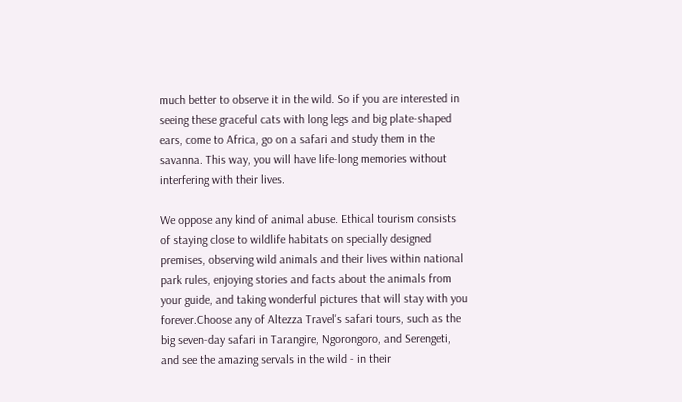much better to observe it in the wild. So if you are interested in seeing these graceful cats with long legs and big plate-shaped ears, come to Africa, go on a safari and study them in the savanna. This way, you will have life-long memories without interfering with their lives.

We oppose any kind of animal abuse. Ethical tourism consists of staying close to wildlife habitats on specially designed premises, observing wild animals and their lives within national park rules, enjoying stories and facts about the animals from your guide, and taking wonderful pictures that will stay with you forever.Choose any of Altezza Travel's safari tours, such as the big seven-day safari in Tarangire, Ngorongoro, and Serengeti, and see the amazing servals in the wild - in their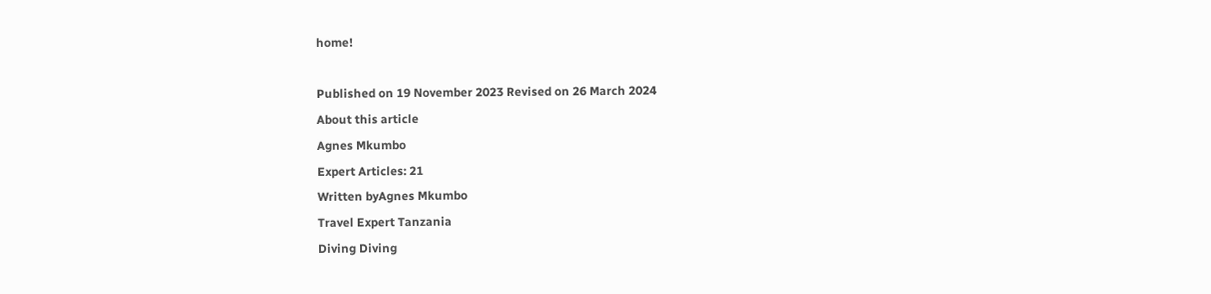home!

Published on 19 November 2023 Revised on 26 March 2024
About this article
Agnes Mkumbo
Expert Articles: 21
Written byAgnes Mkumbo
Travel Expert Tanzania
Diving Diving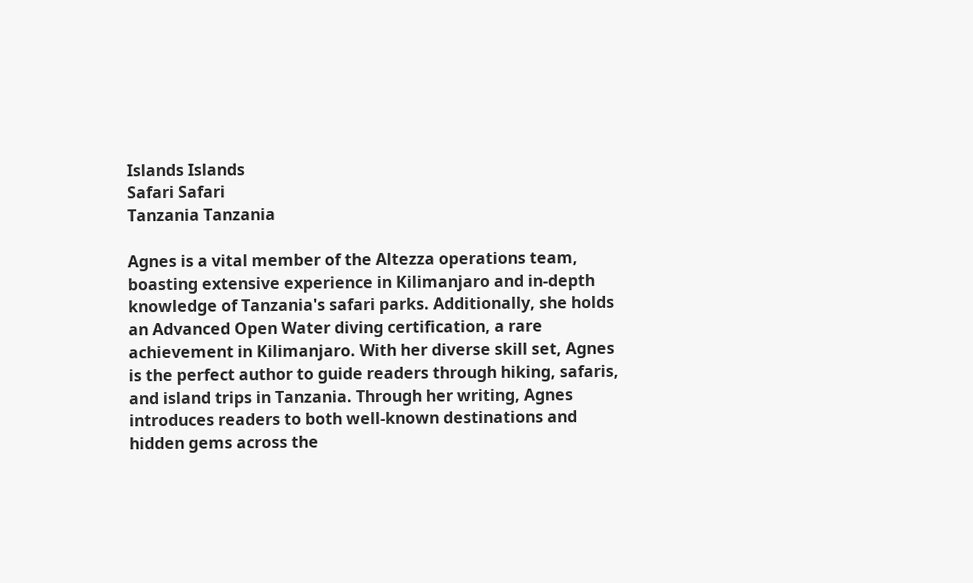Islands Islands
Safari Safari
Tanzania Tanzania

Agnes is a vital member of the Altezza operations team, boasting extensive experience in Kilimanjaro and in-depth knowledge of Tanzania's safari parks. Additionally, she holds an Advanced Open Water diving certification, a rare achievement in Kilimanjaro. With her diverse skill set, Agnes is the perfect author to guide readers through hiking, safaris, and island trips in Tanzania. Through her writing, Agnes introduces readers to both well-known destinations and hidden gems across the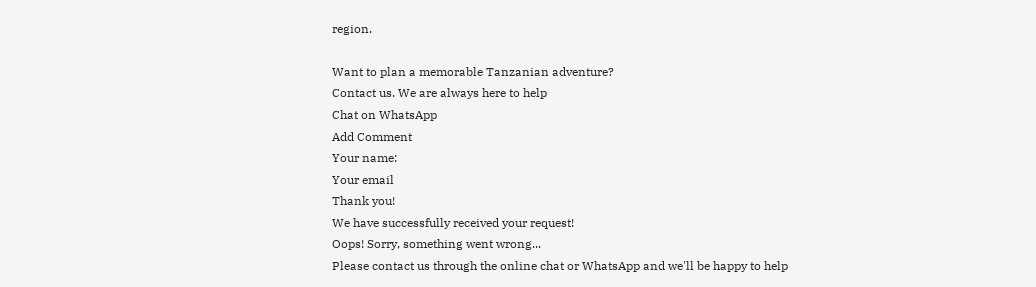region.

Want to plan a memorable Tanzanian adventure?
Contact us. We are always here to help
Chat on WhatsApp
Add Comment
Your name:
Your email
Thank you!
We have successfully received your request!
Oops! Sorry, something went wrong...
Please contact us through the online chat or WhatsApp and we'll be happy to help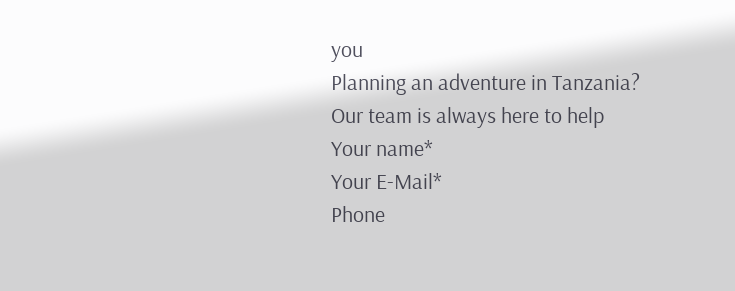you
Planning an adventure in Tanzania?
Our team is always here to help
Your name*
Your E-Mail*
Phone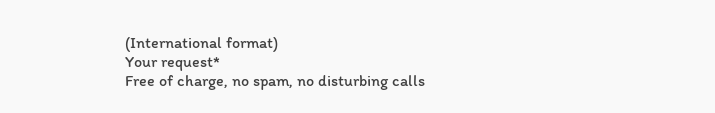(International format)
Your request*
Free of charge, no spam, no disturbing calls